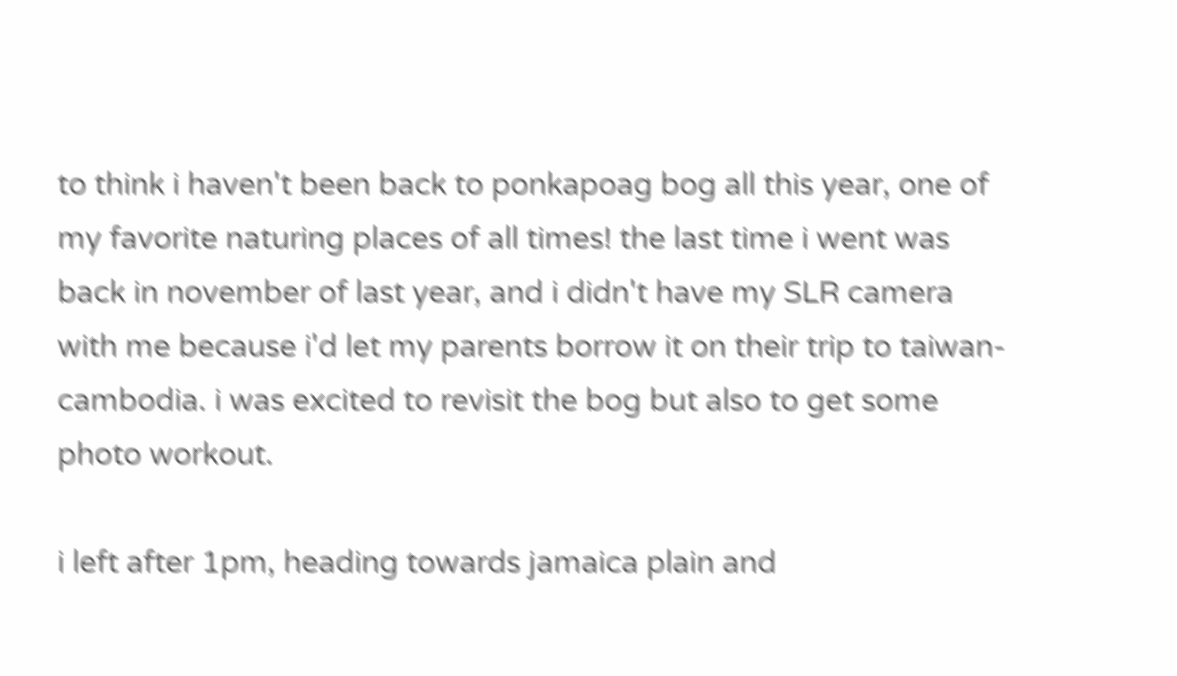to think i haven't been back to ponkapoag bog all this year, one of my favorite naturing places of all times! the last time i went was back in november of last year, and i didn't have my SLR camera with me because i'd let my parents borrow it on their trip to taiwan-cambodia. i was excited to revisit the bog but also to get some photo workout.

i left after 1pm, heading towards jamaica plain and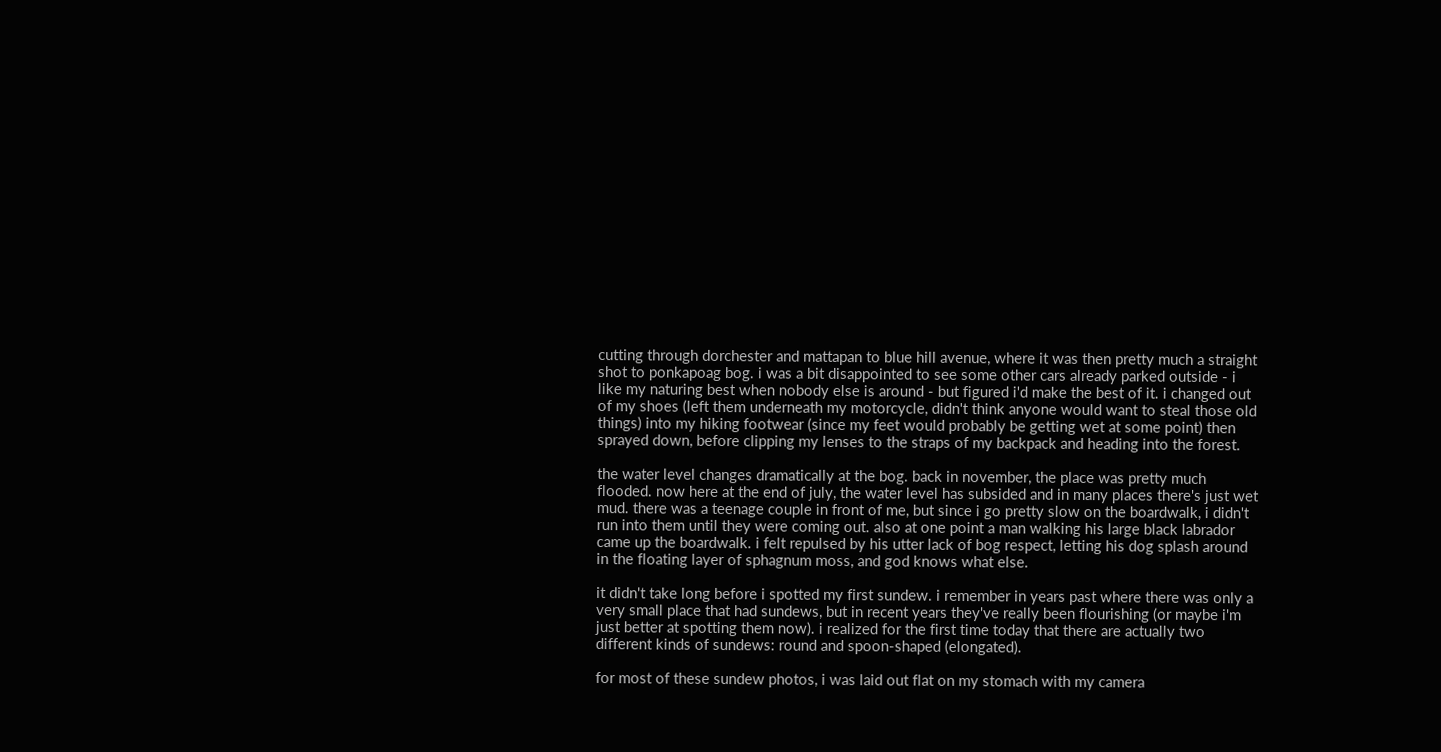cutting through dorchester and mattapan to blue hill avenue, where it was then pretty much a straight shot to ponkapoag bog. i was a bit disappointed to see some other cars already parked outside - i like my naturing best when nobody else is around - but figured i'd make the best of it. i changed out of my shoes (left them underneath my motorcycle, didn't think anyone would want to steal those old things) into my hiking footwear (since my feet would probably be getting wet at some point) then sprayed down, before clipping my lenses to the straps of my backpack and heading into the forest.

the water level changes dramatically at the bog. back in november, the place was pretty much flooded. now here at the end of july, the water level has subsided and in many places there's just wet mud. there was a teenage couple in front of me, but since i go pretty slow on the boardwalk, i didn't run into them until they were coming out. also at one point a man walking his large black labrador came up the boardwalk. i felt repulsed by his utter lack of bog respect, letting his dog splash around in the floating layer of sphagnum moss, and god knows what else.

it didn't take long before i spotted my first sundew. i remember in years past where there was only a very small place that had sundews, but in recent years they've really been flourishing (or maybe i'm just better at spotting them now). i realized for the first time today that there are actually two different kinds of sundews: round and spoon-shaped (elongated).

for most of these sundew photos, i was laid out flat on my stomach with my camera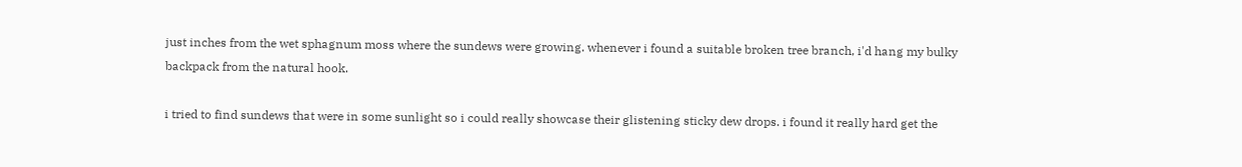just inches from the wet sphagnum moss where the sundews were growing. whenever i found a suitable broken tree branch, i'd hang my bulky backpack from the natural hook.

i tried to find sundews that were in some sunlight so i could really showcase their glistening sticky dew drops. i found it really hard get the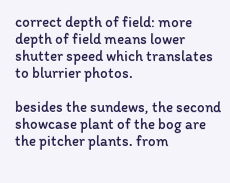correct depth of field: more depth of field means lower shutter speed which translates to blurrier photos.

besides the sundews, the second showcase plant of the bog are the pitcher plants. from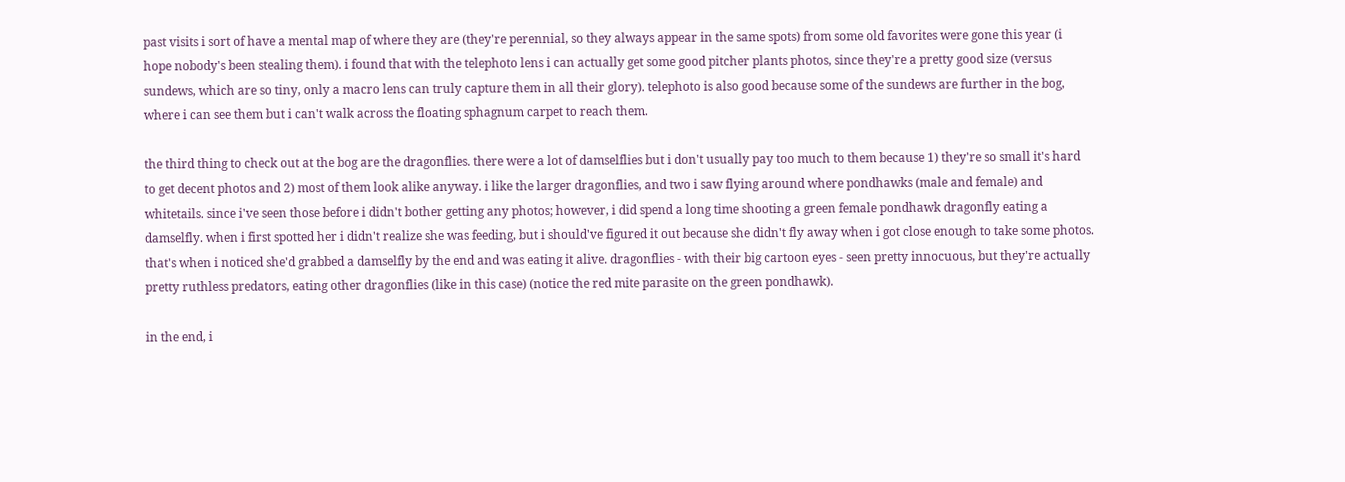past visits i sort of have a mental map of where they are (they're perennial, so they always appear in the same spots) from some old favorites were gone this year (i hope nobody's been stealing them). i found that with the telephoto lens i can actually get some good pitcher plants photos, since they're a pretty good size (versus sundews, which are so tiny, only a macro lens can truly capture them in all their glory). telephoto is also good because some of the sundews are further in the bog, where i can see them but i can't walk across the floating sphagnum carpet to reach them.

the third thing to check out at the bog are the dragonflies. there were a lot of damselflies but i don't usually pay too much to them because 1) they're so small it's hard to get decent photos and 2) most of them look alike anyway. i like the larger dragonflies, and two i saw flying around where pondhawks (male and female) and whitetails. since i've seen those before i didn't bother getting any photos; however, i did spend a long time shooting a green female pondhawk dragonfly eating a damselfly. when i first spotted her i didn't realize she was feeding, but i should've figured it out because she didn't fly away when i got close enough to take some photos. that's when i noticed she'd grabbed a damselfly by the end and was eating it alive. dragonflies - with their big cartoon eyes - seen pretty innocuous, but they're actually pretty ruthless predators, eating other dragonflies (like in this case) (notice the red mite parasite on the green pondhawk).

in the end, i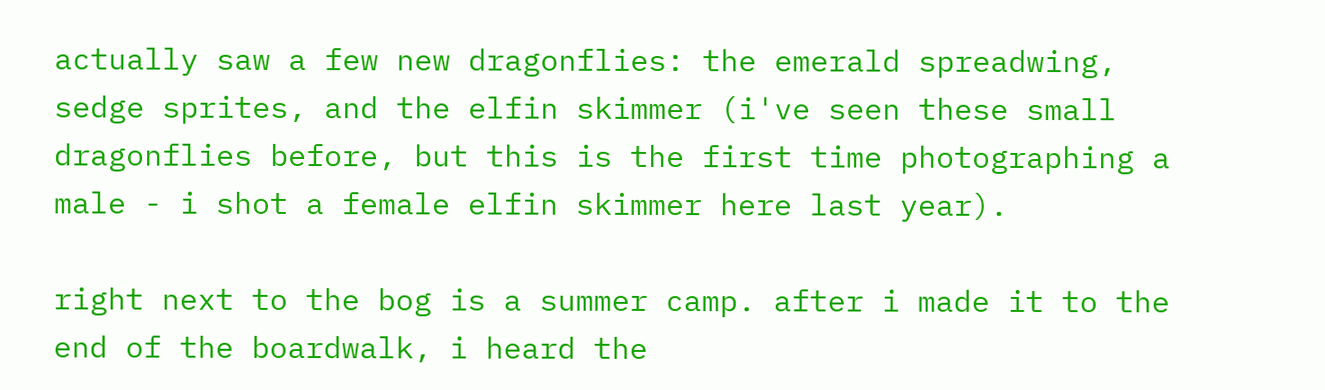actually saw a few new dragonflies: the emerald spreadwing, sedge sprites, and the elfin skimmer (i've seen these small dragonflies before, but this is the first time photographing a male - i shot a female elfin skimmer here last year).

right next to the bog is a summer camp. after i made it to the end of the boardwalk, i heard the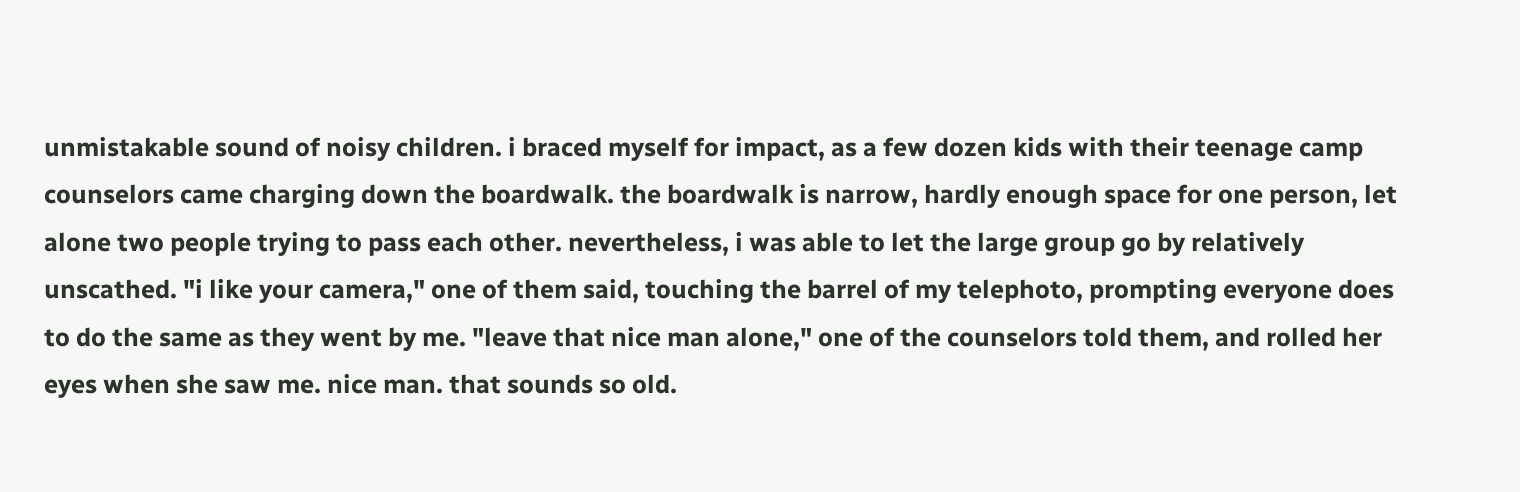unmistakable sound of noisy children. i braced myself for impact, as a few dozen kids with their teenage camp counselors came charging down the boardwalk. the boardwalk is narrow, hardly enough space for one person, let alone two people trying to pass each other. nevertheless, i was able to let the large group go by relatively unscathed. "i like your camera," one of them said, touching the barrel of my telephoto, prompting everyone does to do the same as they went by me. "leave that nice man alone," one of the counselors told them, and rolled her eyes when she saw me. nice man. that sounds so old.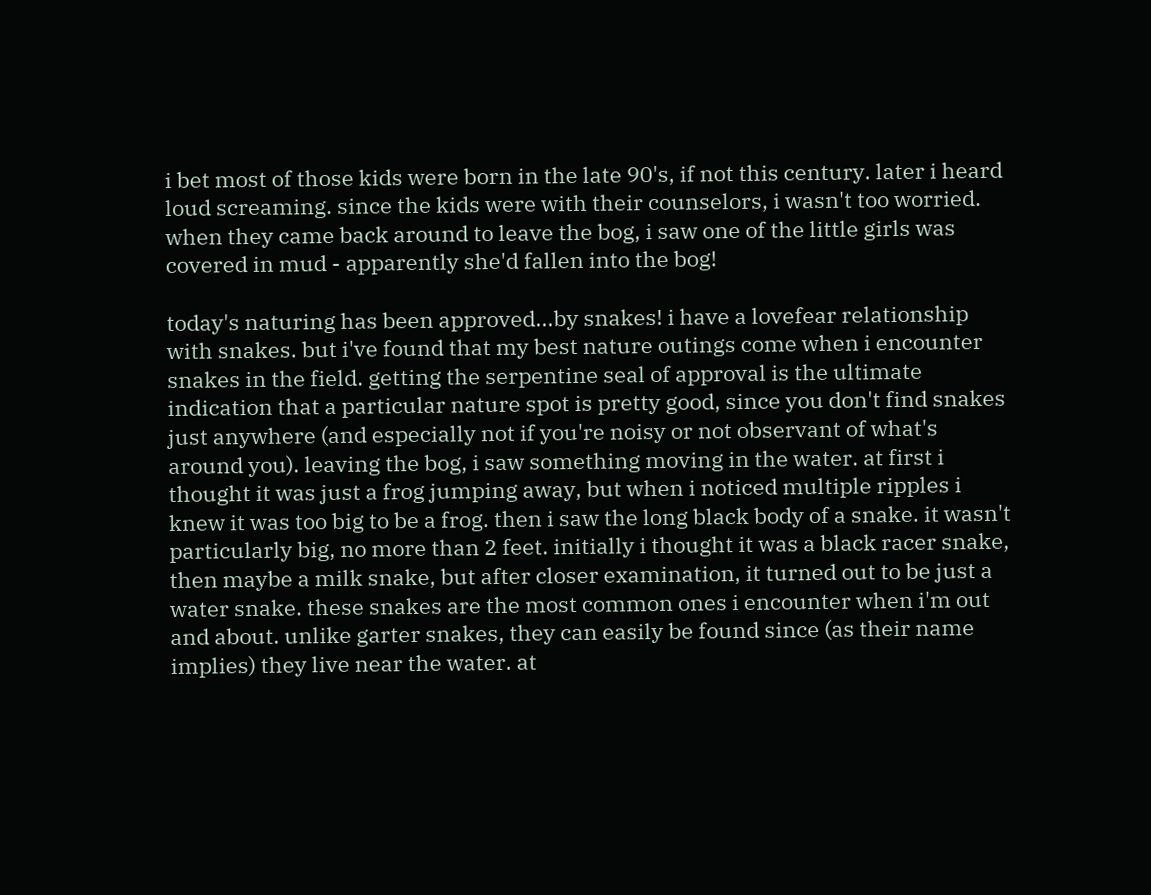i bet most of those kids were born in the late 90's, if not this century. later i heard loud screaming. since the kids were with their counselors, i wasn't too worried. when they came back around to leave the bog, i saw one of the little girls was covered in mud - apparently she'd fallen into the bog!

today's naturing has been approved...by snakes! i have a lovefear relationship with snakes. but i've found that my best nature outings come when i encounter snakes in the field. getting the serpentine seal of approval is the ultimate indication that a particular nature spot is pretty good, since you don't find snakes just anywhere (and especially not if you're noisy or not observant of what's around you). leaving the bog, i saw something moving in the water. at first i thought it was just a frog jumping away, but when i noticed multiple ripples i knew it was too big to be a frog. then i saw the long black body of a snake. it wasn't particularly big, no more than 2 feet. initially i thought it was a black racer snake, then maybe a milk snake, but after closer examination, it turned out to be just a water snake. these snakes are the most common ones i encounter when i'm out and about. unlike garter snakes, they can easily be found since (as their name implies) they live near the water. at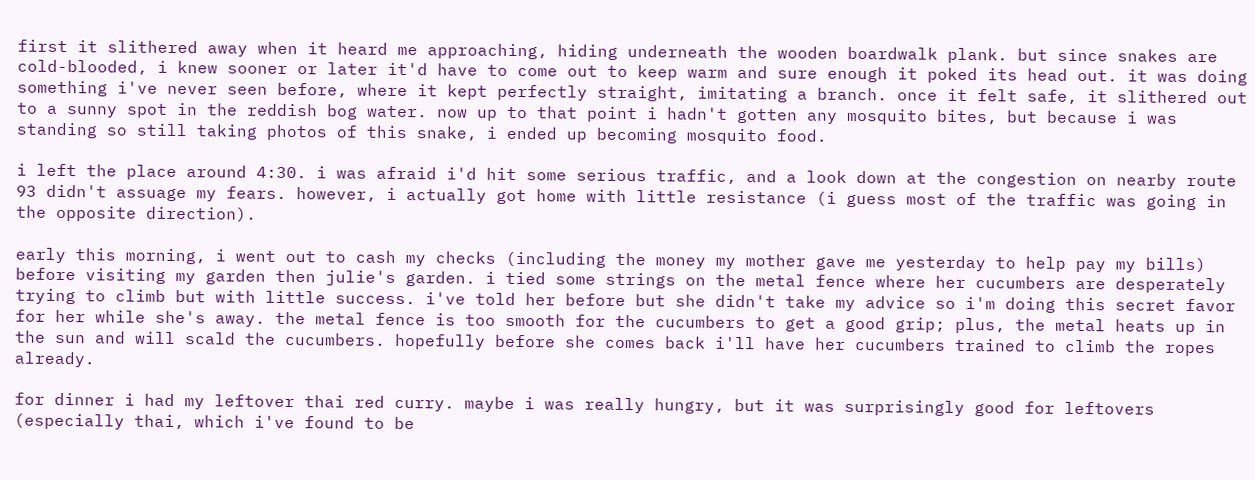first it slithered away when it heard me approaching, hiding underneath the wooden boardwalk plank. but since snakes are cold-blooded, i knew sooner or later it'd have to come out to keep warm and sure enough it poked its head out. it was doing something i've never seen before, where it kept perfectly straight, imitating a branch. once it felt safe, it slithered out to a sunny spot in the reddish bog water. now up to that point i hadn't gotten any mosquito bites, but because i was standing so still taking photos of this snake, i ended up becoming mosquito food.

i left the place around 4:30. i was afraid i'd hit some serious traffic, and a look down at the congestion on nearby route 93 didn't assuage my fears. however, i actually got home with little resistance (i guess most of the traffic was going in the opposite direction).

early this morning, i went out to cash my checks (including the money my mother gave me yesterday to help pay my bills) before visiting my garden then julie's garden. i tied some strings on the metal fence where her cucumbers are desperately trying to climb but with little success. i've told her before but she didn't take my advice so i'm doing this secret favor for her while she's away. the metal fence is too smooth for the cucumbers to get a good grip; plus, the metal heats up in the sun and will scald the cucumbers. hopefully before she comes back i'll have her cucumbers trained to climb the ropes already.

for dinner i had my leftover thai red curry. maybe i was really hungry, but it was surprisingly good for leftovers (especially thai, which i've found to be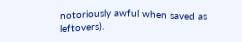notoriously awful when saved as leftovers).